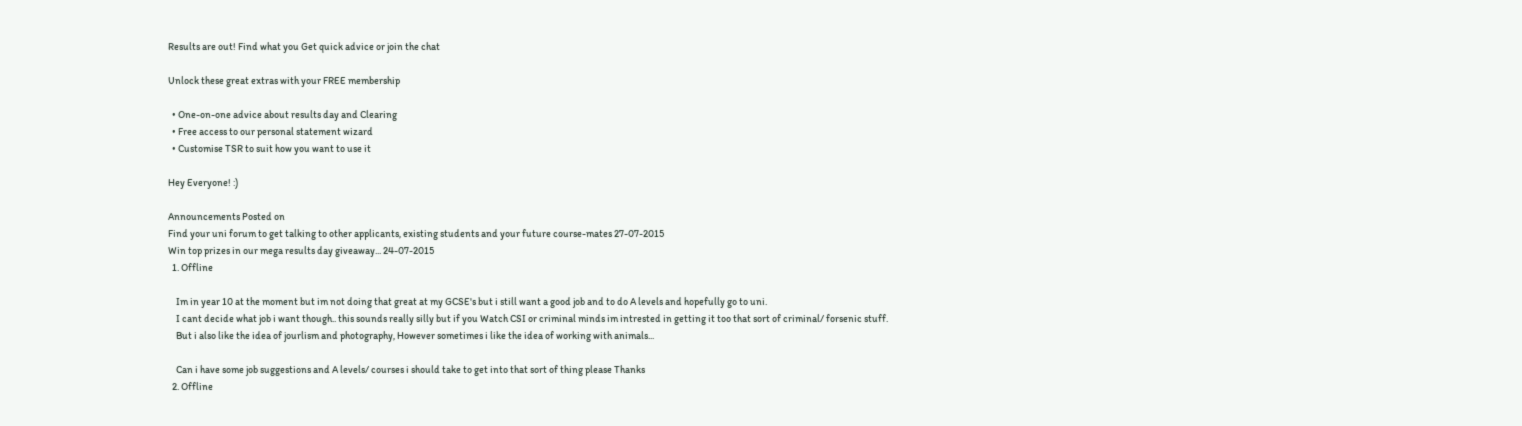Results are out! Find what you Get quick advice or join the chat

Unlock these great extras with your FREE membership

  • One-on-one advice about results day and Clearing
  • Free access to our personal statement wizard
  • Customise TSR to suit how you want to use it

Hey Everyone! :)

Announcements Posted on
Find your uni forum to get talking to other applicants, existing students and your future course-mates 27-07-2015
Win top prizes in our mega results day giveaway... 24-07-2015
  1. Offline

    Im in year 10 at the moment but im not doing that great at my GCSE's but i still want a good job and to do A levels and hopefully go to uni.
    I cant decide what job i want though.. this sounds really silly but if you Watch CSI or criminal minds im intrested in getting it too that sort of criminal/ forsenic stuff.
    But i also like the idea of jourlism and photography, However sometimes i like the idea of working with animals...

    Can i have some job suggestions and A levels/ courses i should take to get into that sort of thing please Thanks
  2. Offline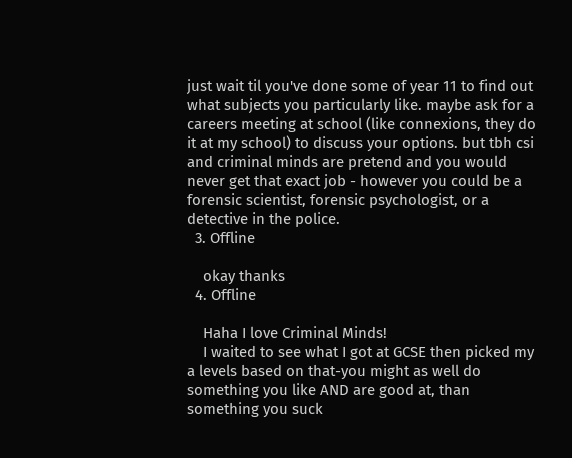just wait til you've done some of year 11 to find out what subjects you particularly like. maybe ask for a careers meeting at school (like connexions, they do it at my school) to discuss your options. but tbh csi and criminal minds are pretend and you would never get that exact job - however you could be a forensic scientist, forensic psychologist, or a detective in the police.
  3. Offline

    okay thanks
  4. Offline

    Haha I love Criminal Minds!
    I waited to see what I got at GCSE then picked my a levels based on that-you might as well do something you like AND are good at, than something you suck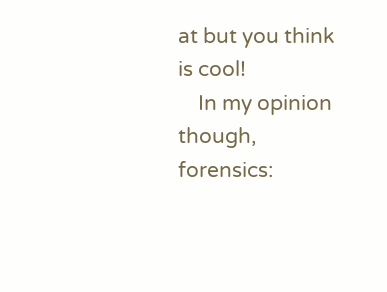at but you think is cool!
    In my opinion though, forensics: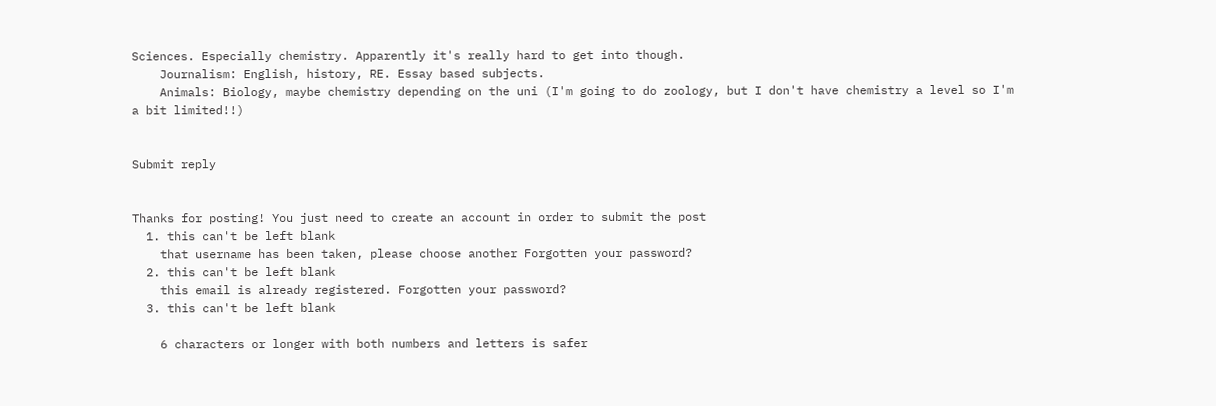Sciences. Especially chemistry. Apparently it's really hard to get into though.
    Journalism: English, history, RE. Essay based subjects.
    Animals: Biology, maybe chemistry depending on the uni (I'm going to do zoology, but I don't have chemistry a level so I'm a bit limited!!)


Submit reply


Thanks for posting! You just need to create an account in order to submit the post
  1. this can't be left blank
    that username has been taken, please choose another Forgotten your password?
  2. this can't be left blank
    this email is already registered. Forgotten your password?
  3. this can't be left blank

    6 characters or longer with both numbers and letters is safer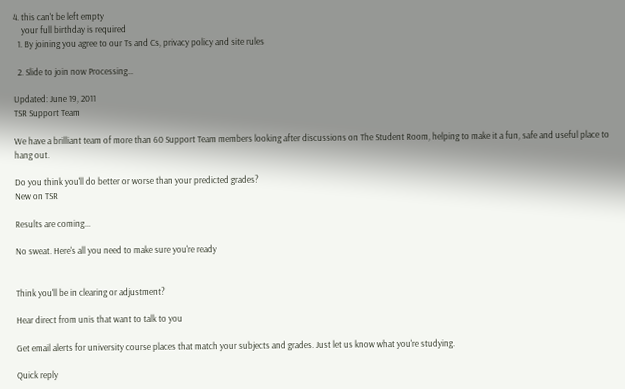4. this can't be left empty
    your full birthday is required
  1. By joining you agree to our Ts and Cs, privacy policy and site rules

  2. Slide to join now Processing…

Updated: June 19, 2011
TSR Support Team

We have a brilliant team of more than 60 Support Team members looking after discussions on The Student Room, helping to make it a fun, safe and useful place to hang out.

Do you think you'll do better or worse than your predicted grades?
New on TSR

Results are coming...

No sweat. Here's all you need to make sure you're ready


Think you'll be in clearing or adjustment?

Hear direct from unis that want to talk to you

Get email alerts for university course places that match your subjects and grades. Just let us know what you're studying.

Quick reply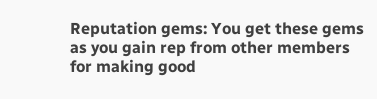Reputation gems: You get these gems as you gain rep from other members for making good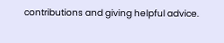contributions and giving helpful advice.